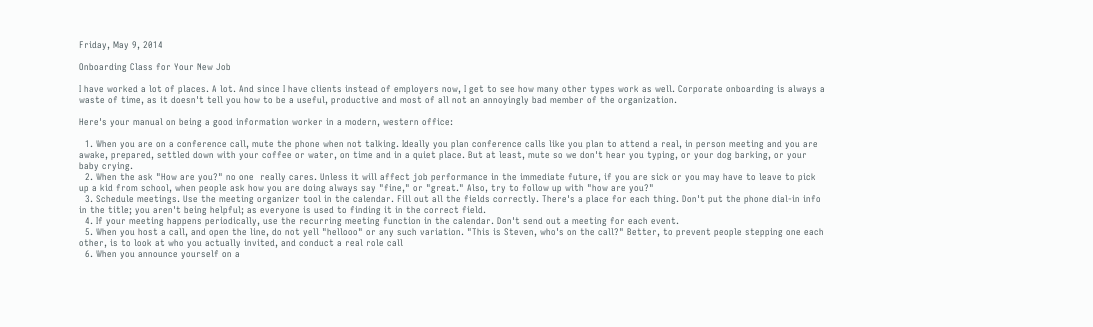Friday, May 9, 2014

Onboarding Class for Your New Job

I have worked a lot of places. A lot. And since I have clients instead of employers now, I get to see how many other types work as well. Corporate onboarding is always a waste of time, as it doesn't tell you how to be a useful, productive and most of all not an annoyingly bad member of the organization.

Here's your manual on being a good information worker in a modern, western office:

  1. When you are on a conference call, mute the phone when not talking. Ideally you plan conference calls like you plan to attend a real, in person meeting and you are awake, prepared, settled down with your coffee or water, on time and in a quiet place. But at least, mute so we don't hear you typing, or your dog barking, or your baby crying.
  2. When the ask "How are you?" no one  really cares. Unless it will affect job performance in the immediate future, if you are sick or you may have to leave to pick up a kid from school, when people ask how you are doing always say "fine," or "great." Also, try to follow up with "how are you?"
  3. Schedule meetings. Use the meeting organizer tool in the calendar. Fill out all the fields correctly. There's a place for each thing. Don't put the phone dial-in info in the title; you aren't being helpful; as everyone is used to finding it in the correct field.
  4. If your meeting happens periodically, use the recurring meeting function in the calendar. Don't send out a meeting for each event.
  5. When you host a call, and open the line, do not yell "hellooo" or any such variation. "This is Steven, who's on the call?" Better, to prevent people stepping one each other, is to look at who you actually invited, and conduct a real role call
  6. When you announce yourself on a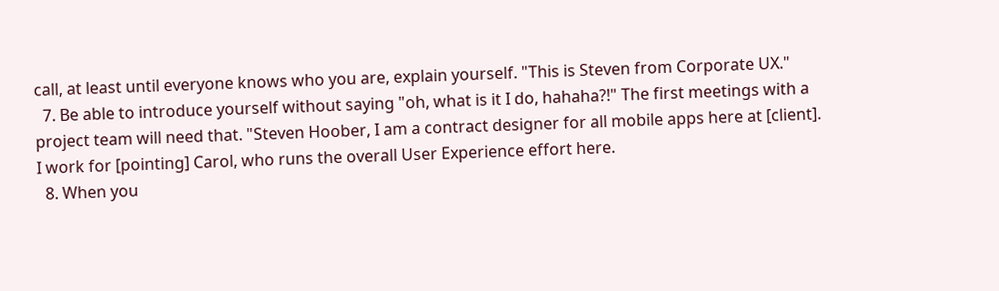call, at least until everyone knows who you are, explain yourself. "This is Steven from Corporate UX."
  7. Be able to introduce yourself without saying "oh, what is it I do, hahaha?!" The first meetings with a project team will need that. "Steven Hoober, I am a contract designer for all mobile apps here at [client]. I work for [pointing] Carol, who runs the overall User Experience effort here.
  8. When you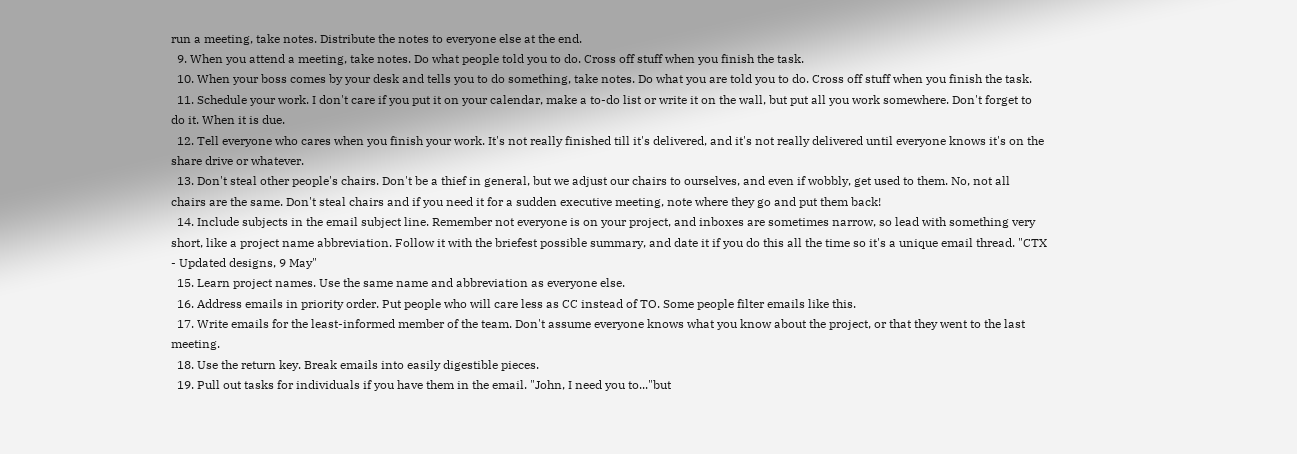run a meeting, take notes. Distribute the notes to everyone else at the end.
  9. When you attend a meeting, take notes. Do what people told you to do. Cross off stuff when you finish the task.
  10. When your boss comes by your desk and tells you to do something, take notes. Do what you are told you to do. Cross off stuff when you finish the task.
  11. Schedule your work. I don't care if you put it on your calendar, make a to-do list or write it on the wall, but put all you work somewhere. Don't forget to do it. When it is due.
  12. Tell everyone who cares when you finish your work. It's not really finished till it's delivered, and it's not really delivered until everyone knows it's on the share drive or whatever.
  13. Don't steal other people's chairs. Don't be a thief in general, but we adjust our chairs to ourselves, and even if wobbly, get used to them. No, not all chairs are the same. Don't steal chairs and if you need it for a sudden executive meeting, note where they go and put them back!
  14. Include subjects in the email subject line. Remember not everyone is on your project, and inboxes are sometimes narrow, so lead with something very short, like a project name abbreviation. Follow it with the briefest possible summary, and date it if you do this all the time so it's a unique email thread. "CTX - Updated designs, 9 May"
  15. Learn project names. Use the same name and abbreviation as everyone else.
  16. Address emails in priority order. Put people who will care less as CC instead of TO. Some people filter emails like this.
  17. Write emails for the least-informed member of the team. Don't assume everyone knows what you know about the project, or that they went to the last meeting.
  18. Use the return key. Break emails into easily digestible pieces.
  19. Pull out tasks for individuals if you have them in the email. "John, I need you to..."but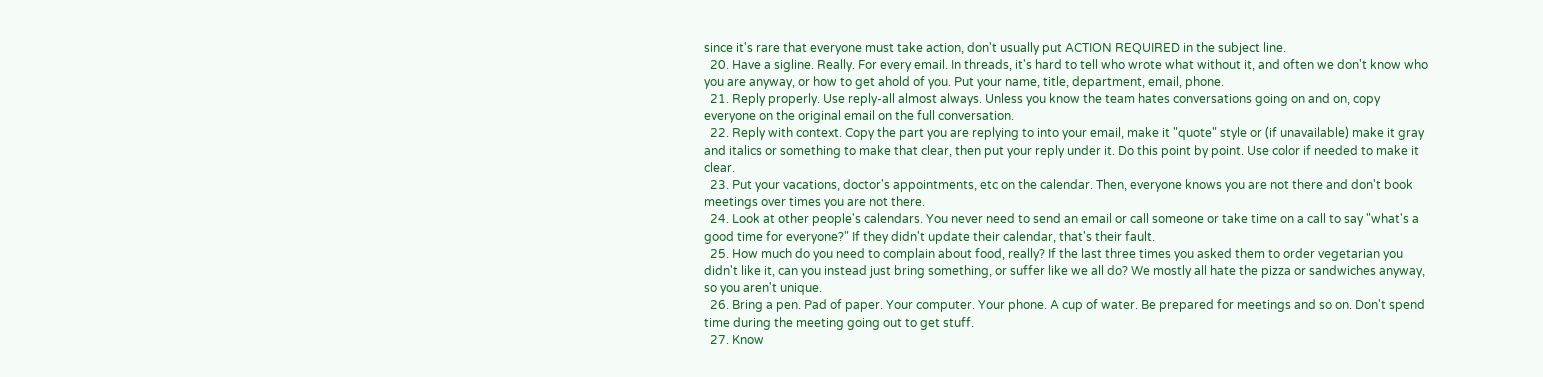since it's rare that everyone must take action, don't usually put ACTION REQUIRED in the subject line.
  20. Have a sigline. Really. For every email. In threads, it's hard to tell who wrote what without it, and often we don't know who you are anyway, or how to get ahold of you. Put your name, title, department, email, phone.
  21. Reply properly. Use reply-all almost always. Unless you know the team hates conversations going on and on, copy everyone on the original email on the full conversation.
  22. Reply with context. Copy the part you are replying to into your email, make it "quote" style or (if unavailable) make it gray and italics or something to make that clear, then put your reply under it. Do this point by point. Use color if needed to make it clear.
  23. Put your vacations, doctor's appointments, etc on the calendar. Then, everyone knows you are not there and don't book meetings over times you are not there.
  24. Look at other people's calendars. You never need to send an email or call someone or take time on a call to say "what's a good time for everyone?" If they didn't update their calendar, that's their fault.
  25. How much do you need to complain about food, really? If the last three times you asked them to order vegetarian you didn't like it, can you instead just bring something, or suffer like we all do? We mostly all hate the pizza or sandwiches anyway, so you aren't unique.
  26. Bring a pen. Pad of paper. Your computer. Your phone. A cup of water. Be prepared for meetings and so on. Don't spend time during the meeting going out to get stuff.
  27. Know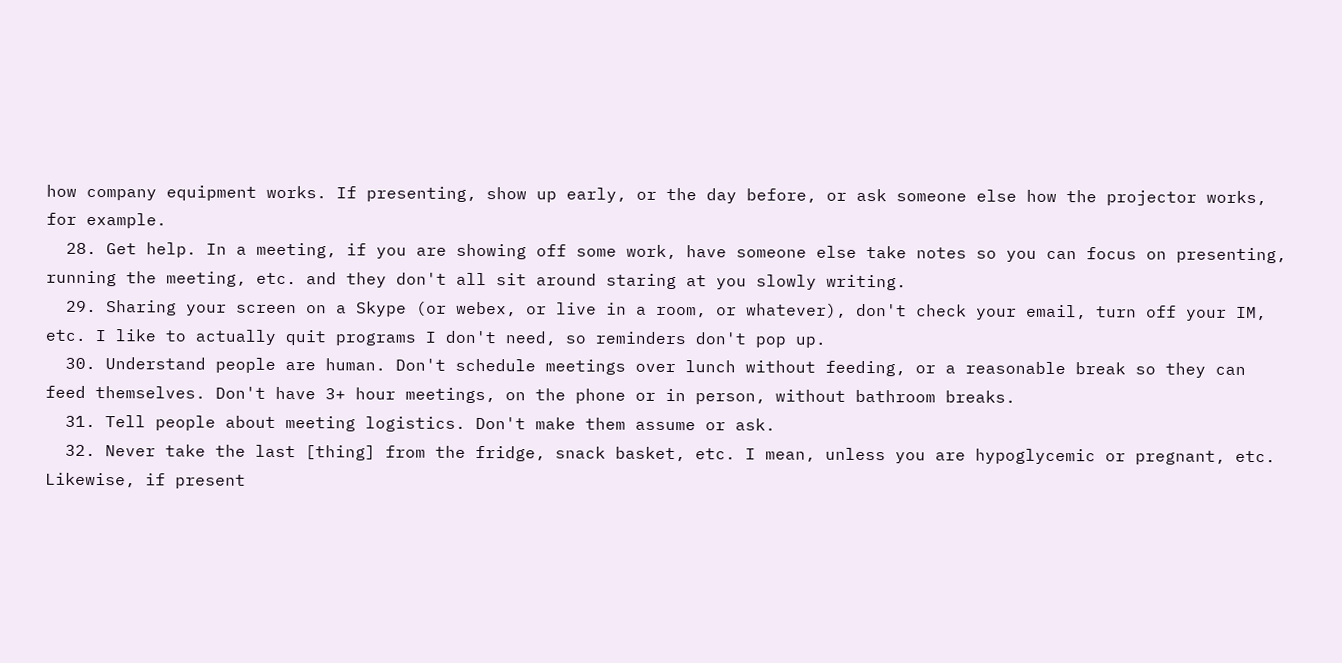how company equipment works. If presenting, show up early, or the day before, or ask someone else how the projector works, for example.
  28. Get help. In a meeting, if you are showing off some work, have someone else take notes so you can focus on presenting, running the meeting, etc. and they don't all sit around staring at you slowly writing.
  29. Sharing your screen on a Skype (or webex, or live in a room, or whatever), don't check your email, turn off your IM, etc. I like to actually quit programs I don't need, so reminders don't pop up.
  30. Understand people are human. Don't schedule meetings over lunch without feeding, or a reasonable break so they can feed themselves. Don't have 3+ hour meetings, on the phone or in person, without bathroom breaks.
  31. Tell people about meeting logistics. Don't make them assume or ask.
  32. Never take the last [thing] from the fridge, snack basket, etc. I mean, unless you are hypoglycemic or pregnant, etc. Likewise, if present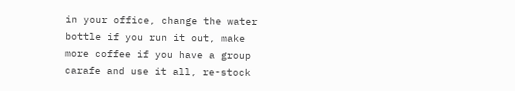in your office, change the water bottle if you run it out, make more coffee if you have a group carafe and use it all, re-stock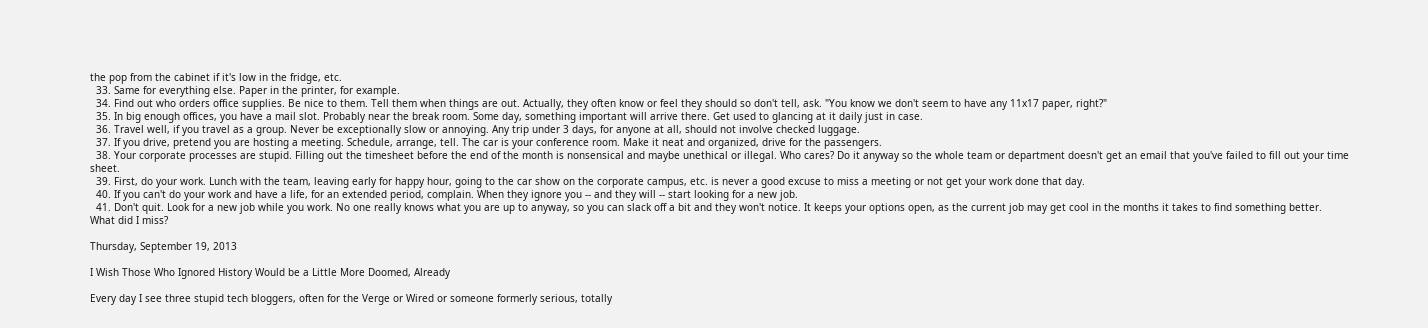the pop from the cabinet if it's low in the fridge, etc.
  33. Same for everything else. Paper in the printer, for example.
  34. Find out who orders office supplies. Be nice to them. Tell them when things are out. Actually, they often know or feel they should so don't tell, ask. "You know we don't seem to have any 11x17 paper, right?"
  35. In big enough offices, you have a mail slot. Probably near the break room. Some day, something important will arrive there. Get used to glancing at it daily just in case.
  36. Travel well, if you travel as a group. Never be exceptionally slow or annoying. Any trip under 3 days, for anyone at all, should not involve checked luggage.
  37. If you drive, pretend you are hosting a meeting. Schedule, arrange, tell. The car is your conference room. Make it neat and organized, drive for the passengers.
  38. Your corporate processes are stupid. Filling out the timesheet before the end of the month is nonsensical and maybe unethical or illegal. Who cares? Do it anyway so the whole team or department doesn't get an email that you've failed to fill out your time sheet.
  39. First, do your work. Lunch with the team, leaving early for happy hour, going to the car show on the corporate campus, etc. is never a good excuse to miss a meeting or not get your work done that day.
  40. If you can't do your work and have a life, for an extended period, complain. When they ignore you -- and they will -- start looking for a new job.
  41. Don't quit. Look for a new job while you work. No one really knows what you are up to anyway, so you can slack off a bit and they won't notice. It keeps your options open, as the current job may get cool in the months it takes to find something better.
What did I miss?

Thursday, September 19, 2013

I Wish Those Who Ignored History Would be a Little More Doomed, Already

Every day I see three stupid tech bloggers, often for the Verge or Wired or someone formerly serious, totally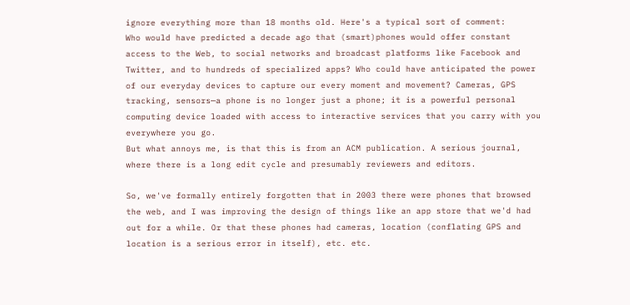ignore everything more than 18 months old. Here's a typical sort of comment:
Who would have predicted a decade ago that (smart)phones would offer constant access to the Web, to social networks and broadcast platforms like Facebook and Twitter, and to hundreds of specialized apps? Who could have anticipated the power of our everyday devices to capture our every moment and movement? Cameras, GPS tracking, sensors—a phone is no longer just a phone; it is a powerful personal computing device loaded with access to interactive services that you carry with you everywhere you go.
But what annoys me, is that this is from an ACM publication. A serious journal, where there is a long edit cycle and presumably reviewers and editors.

So, we've formally entirely forgotten that in 2003 there were phones that browsed the web, and I was improving the design of things like an app store that we'd had out for a while. Or that these phones had cameras, location (conflating GPS and location is a serious error in itself), etc. etc.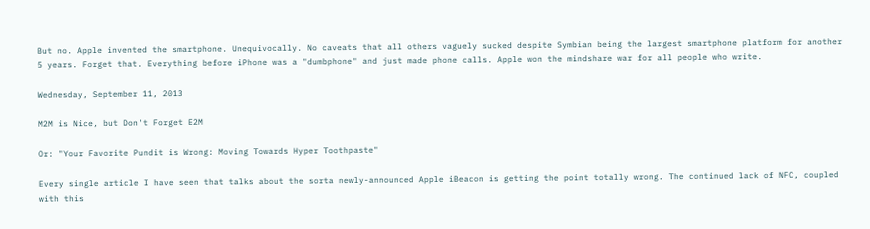But no. Apple invented the smartphone. Unequivocally. No caveats that all others vaguely sucked despite Symbian being the largest smartphone platform for another 5 years. Forget that. Everything before iPhone was a "dumbphone" and just made phone calls. Apple won the mindshare war for all people who write.

Wednesday, September 11, 2013

M2M is Nice, but Don't Forget E2M

Or: "Your Favorite Pundit is Wrong: Moving Towards Hyper Toothpaste"

Every single article I have seen that talks about the sorta newly-announced Apple iBeacon is getting the point totally wrong. The continued lack of NFC, coupled with this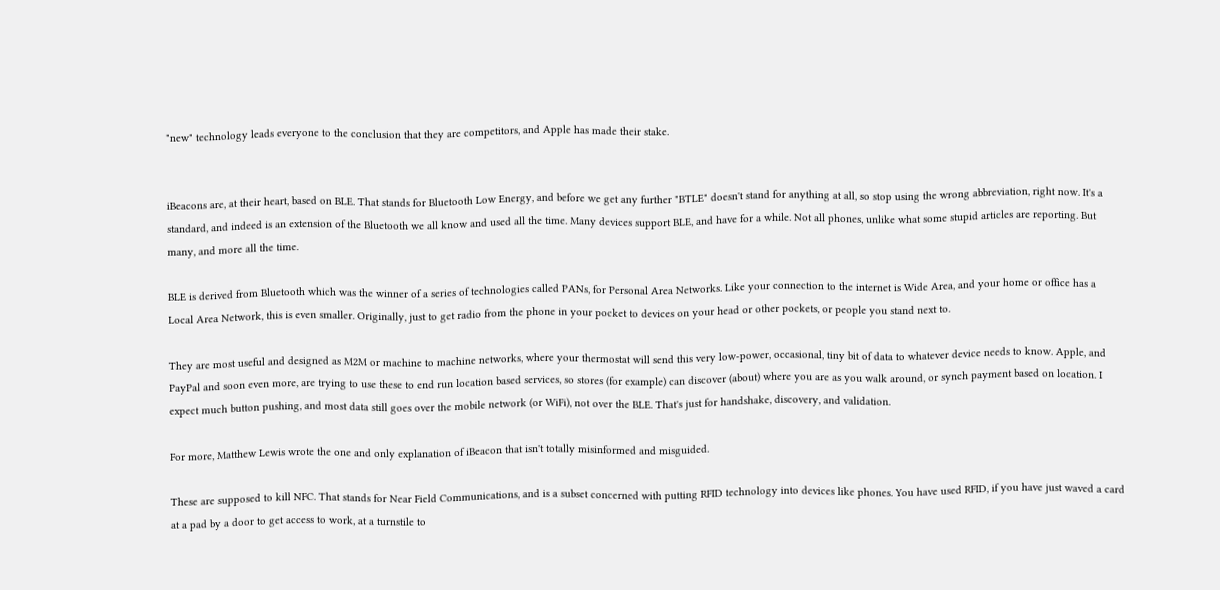"new" technology leads everyone to the conclusion that they are competitors, and Apple has made their stake.


iBeacons are, at their heart, based on BLE. That stands for Bluetooth Low Energy, and before we get any further "BTLE" doesn't stand for anything at all, so stop using the wrong abbreviation, right now. It's a standard, and indeed is an extension of the Bluetooth we all know and used all the time. Many devices support BLE, and have for a while. Not all phones, unlike what some stupid articles are reporting. But many, and more all the time.

BLE is derived from Bluetooth which was the winner of a series of technologies called PANs, for Personal Area Networks. Like your connection to the internet is Wide Area, and your home or office has a Local Area Network, this is even smaller. Originally, just to get radio from the phone in your pocket to devices on your head or other pockets, or people you stand next to.

They are most useful and designed as M2M or machine to machine networks, where your thermostat will send this very low-power, occasional, tiny bit of data to whatever device needs to know. Apple, and PayPal and soon even more, are trying to use these to end run location based services, so stores (for example) can discover (about) where you are as you walk around, or synch payment based on location. I expect much button pushing, and most data still goes over the mobile network (or WiFi), not over the BLE. That's just for handshake, discovery, and validation.

For more, Matthew Lewis wrote the one and only explanation of iBeacon that isn't totally misinformed and misguided.

These are supposed to kill NFC. That stands for Near Field Communications, and is a subset concerned with putting RFID technology into devices like phones. You have used RFID, if you have just waved a card at a pad by a door to get access to work, at a turnstile to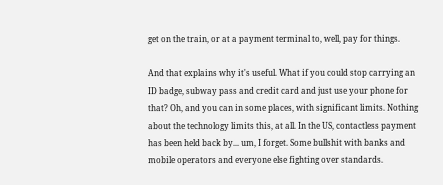get on the train, or at a payment terminal to, well, pay for things.

And that explains why it's useful. What if you could stop carrying an ID badge, subway pass and credit card and just use your phone for that? Oh, and you can in some places, with significant limits. Nothing about the technology limits this, at all. In the US, contactless payment has been held back by... um, I forget. Some bullshit with banks and mobile operators and everyone else fighting over standards.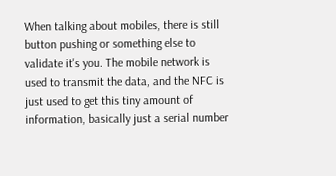When talking about mobiles, there is still button pushing or something else to validate it's you. The mobile network is used to transmit the data, and the NFC is just used to get this tiny amount of information, basically just a serial number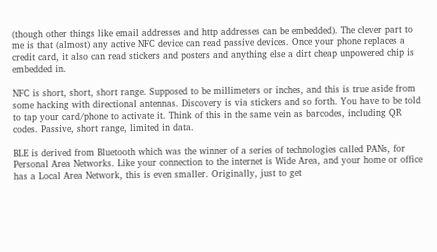(though other things like email addresses and http addresses can be embedded). The clever part to me is that (almost) any active NFC device can read passive devices. Once your phone replaces a credit card, it also can read stickers and posters and anything else a dirt cheap unpowered chip is embedded in.

NFC is short, short, short range. Supposed to be millimeters or inches, and this is true aside from some hacking with directional antennas. Discovery is via stickers and so forth. You have to be told to tap your card/phone to activate it. Think of this in the same vein as barcodes, including QR codes. Passive, short range, limited in data.

BLE is derived from Bluetooth which was the winner of a series of technologies called PANs, for Personal Area Networks. Like your connection to the internet is Wide Area, and your home or office has a Local Area Network, this is even smaller. Originally, just to get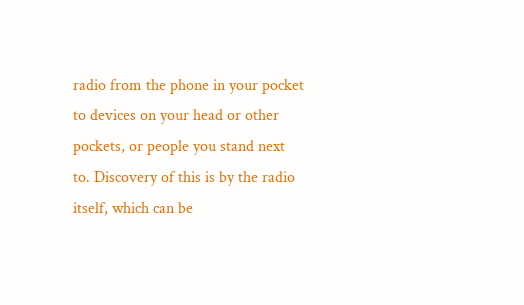radio from the phone in your pocket to devices on your head or other pockets, or people you stand next to. Discovery of this is by the radio itself, which can be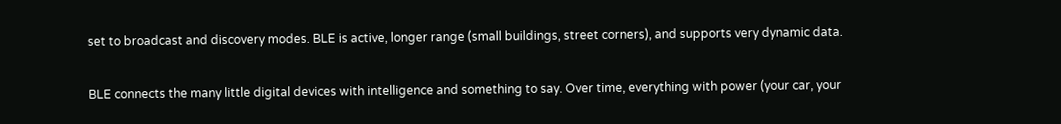set to broadcast and discovery modes. BLE is active, longer range (small buildings, street corners), and supports very dynamic data.

BLE connects the many little digital devices with intelligence and something to say. Over time, everything with power (your car, your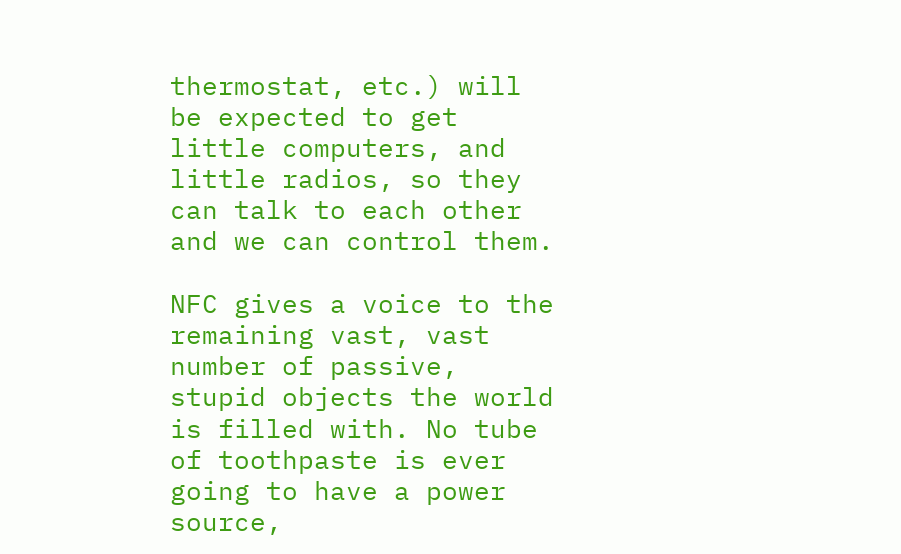thermostat, etc.) will be expected to get little computers, and little radios, so they can talk to each other and we can control them.

NFC gives a voice to the remaining vast, vast number of passive, stupid objects the world is filled with. No tube of toothpaste is ever going to have a power source,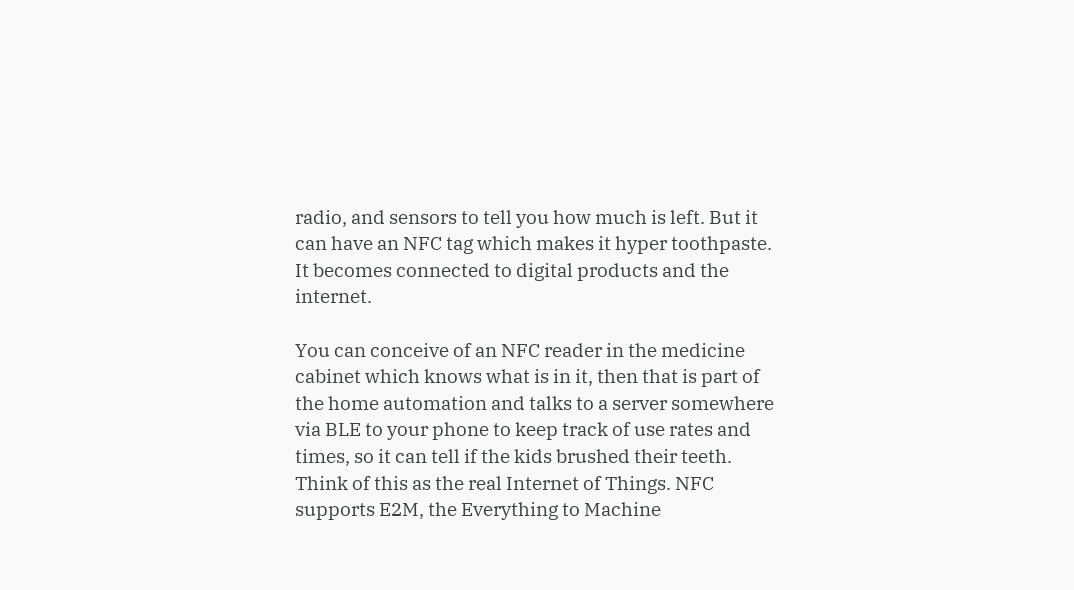radio, and sensors to tell you how much is left. But it can have an NFC tag which makes it hyper toothpaste. It becomes connected to digital products and the internet.

You can conceive of an NFC reader in the medicine cabinet which knows what is in it, then that is part of the home automation and talks to a server somewhere via BLE to your phone to keep track of use rates and times, so it can tell if the kids brushed their teeth. Think of this as the real Internet of Things. NFC supports E2M, the Everything to Machine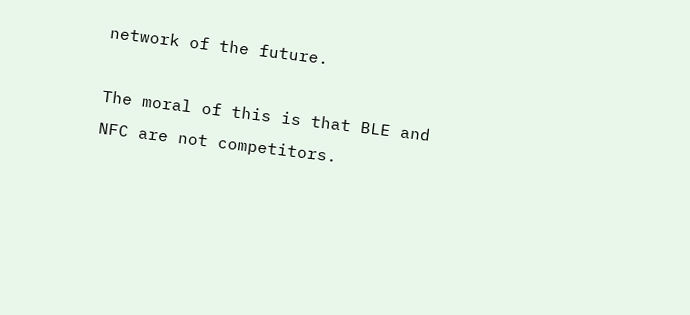network of the future.

The moral of this is that BLE and NFC are not competitors.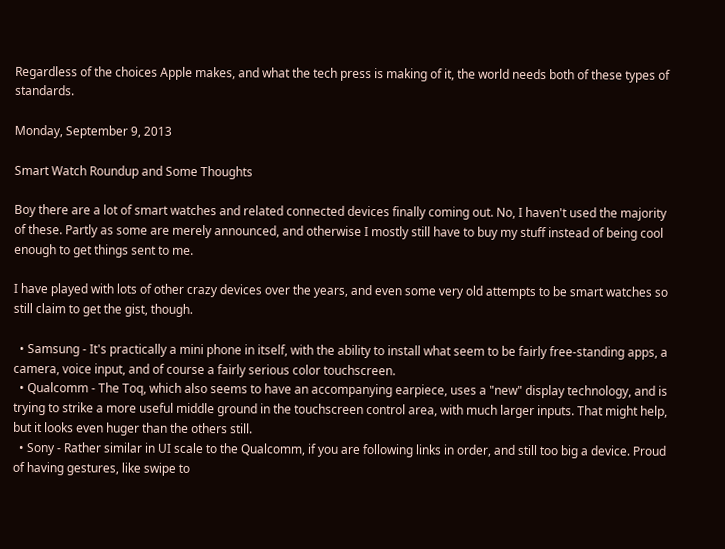Regardless of the choices Apple makes, and what the tech press is making of it, the world needs both of these types of standards.

Monday, September 9, 2013

Smart Watch Roundup and Some Thoughts

Boy there are a lot of smart watches and related connected devices finally coming out. No, I haven't used the majority of these. Partly as some are merely announced, and otherwise I mostly still have to buy my stuff instead of being cool enough to get things sent to me.

I have played with lots of other crazy devices over the years, and even some very old attempts to be smart watches so still claim to get the gist, though.

  • Samsung - It's practically a mini phone in itself, with the ability to install what seem to be fairly free-standing apps, a camera, voice input, and of course a fairly serious color touchscreen.
  • Qualcomm - The Toq, which also seems to have an accompanying earpiece, uses a "new" display technology, and is trying to strike a more useful middle ground in the touchscreen control area, with much larger inputs. That might help, but it looks even huger than the others still.
  • Sony - Rather similar in UI scale to the Qualcomm, if you are following links in order, and still too big a device. Proud of having gestures, like swipe to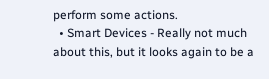perform some actions.
  • Smart Devices - Really not much about this, but it looks again to be a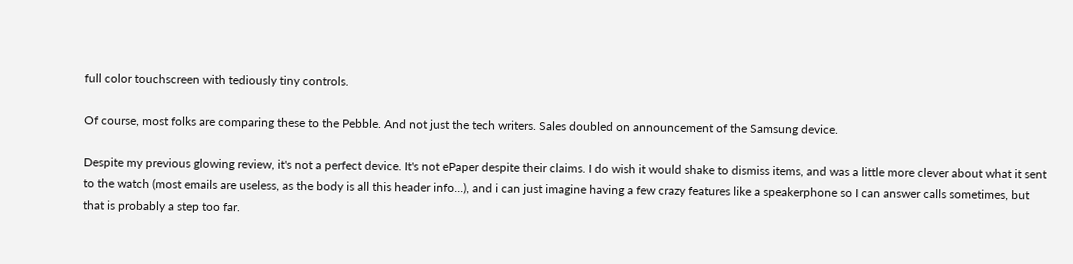full color touchscreen with tediously tiny controls.

Of course, most folks are comparing these to the Pebble. And not just the tech writers. Sales doubled on announcement of the Samsung device.

Despite my previous glowing review, it's not a perfect device. It's not ePaper despite their claims. I do wish it would shake to dismiss items, and was a little more clever about what it sent to the watch (most emails are useless, as the body is all this header info...), and i can just imagine having a few crazy features like a speakerphone so I can answer calls sometimes, but that is probably a step too far.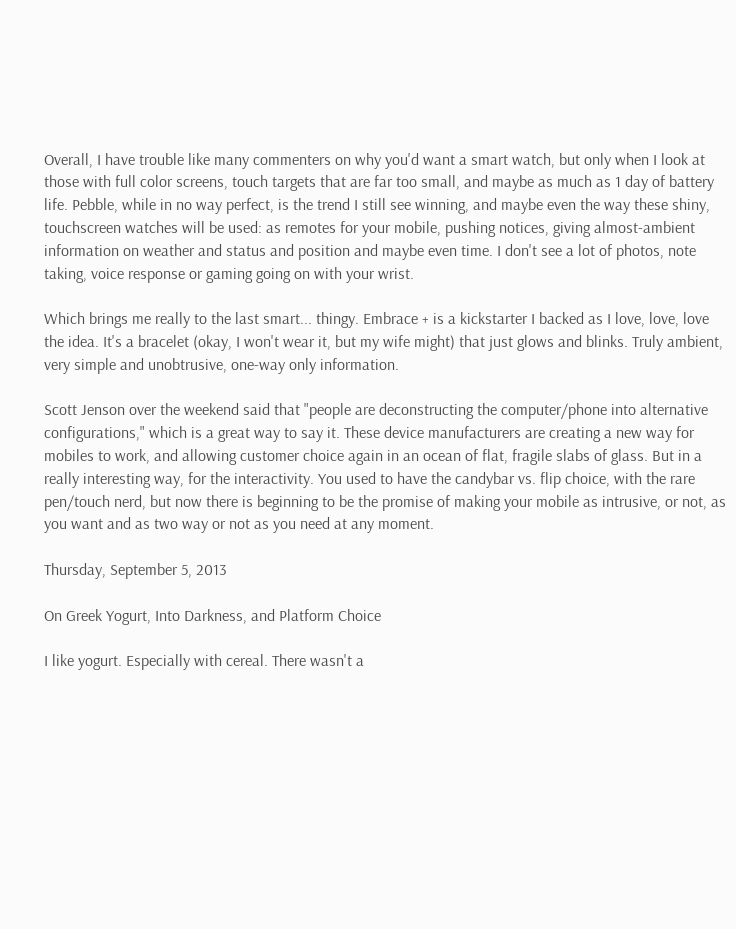Overall, I have trouble like many commenters on why you'd want a smart watch, but only when I look at those with full color screens, touch targets that are far too small, and maybe as much as 1 day of battery life. Pebble, while in no way perfect, is the trend I still see winning, and maybe even the way these shiny, touchscreen watches will be used: as remotes for your mobile, pushing notices, giving almost-ambient information on weather and status and position and maybe even time. I don't see a lot of photos, note taking, voice response or gaming going on with your wrist.

Which brings me really to the last smart... thingy. Embrace + is a kickstarter I backed as I love, love, love the idea. It's a bracelet (okay, I won't wear it, but my wife might) that just glows and blinks. Truly ambient, very simple and unobtrusive, one-way only information.

Scott Jenson over the weekend said that "people are deconstructing the computer/phone into alternative configurations," which is a great way to say it. These device manufacturers are creating a new way for mobiles to work, and allowing customer choice again in an ocean of flat, fragile slabs of glass. But in a really interesting way, for the interactivity. You used to have the candybar vs. flip choice, with the rare pen/touch nerd, but now there is beginning to be the promise of making your mobile as intrusive, or not, as you want and as two way or not as you need at any moment.

Thursday, September 5, 2013

On Greek Yogurt, Into Darkness, and Platform Choice

I like yogurt. Especially with cereal. There wasn't a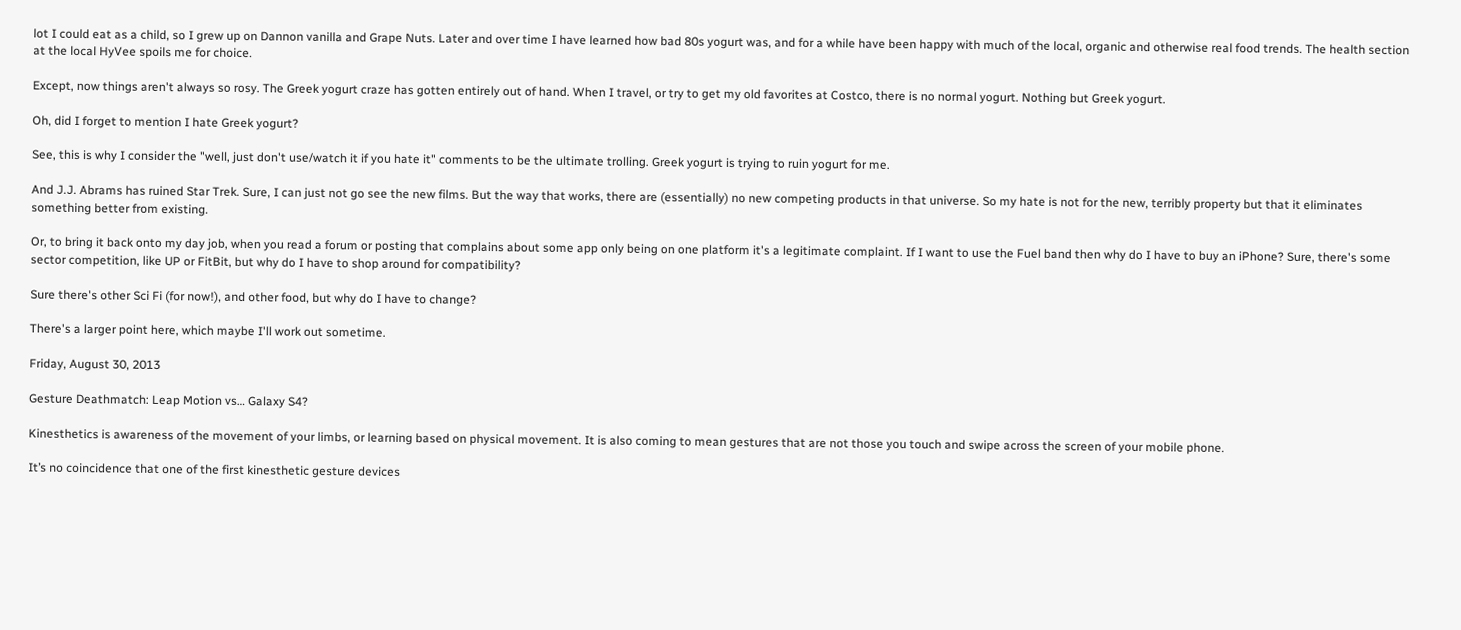lot I could eat as a child, so I grew up on Dannon vanilla and Grape Nuts. Later and over time I have learned how bad 80s yogurt was, and for a while have been happy with much of the local, organic and otherwise real food trends. The health section at the local HyVee spoils me for choice.

Except, now things aren't always so rosy. The Greek yogurt craze has gotten entirely out of hand. When I travel, or try to get my old favorites at Costco, there is no normal yogurt. Nothing but Greek yogurt.

Oh, did I forget to mention I hate Greek yogurt?

See, this is why I consider the "well, just don't use/watch it if you hate it" comments to be the ultimate trolling. Greek yogurt is trying to ruin yogurt for me.

And J.J. Abrams has ruined Star Trek. Sure, I can just not go see the new films. But the way that works, there are (essentially) no new competing products in that universe. So my hate is not for the new, terribly property but that it eliminates something better from existing.

Or, to bring it back onto my day job, when you read a forum or posting that complains about some app only being on one platform it's a legitimate complaint. If I want to use the Fuel band then why do I have to buy an iPhone? Sure, there's some sector competition, like UP or FitBit, but why do I have to shop around for compatibility?

Sure there's other Sci Fi (for now!), and other food, but why do I have to change?

There's a larger point here, which maybe I'll work out sometime.

Friday, August 30, 2013

Gesture Deathmatch: Leap Motion vs… Galaxy S4?

Kinesthetics is awareness of the movement of your limbs, or learning based on physical movement. It is also coming to mean gestures that are not those you touch and swipe across the screen of your mobile phone.

It’s no coincidence that one of the first kinesthetic gesture devices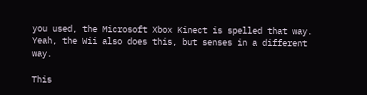you used, the Microsoft Xbox Kinect is spelled that way. Yeah, the Wii also does this, but senses in a different way.

This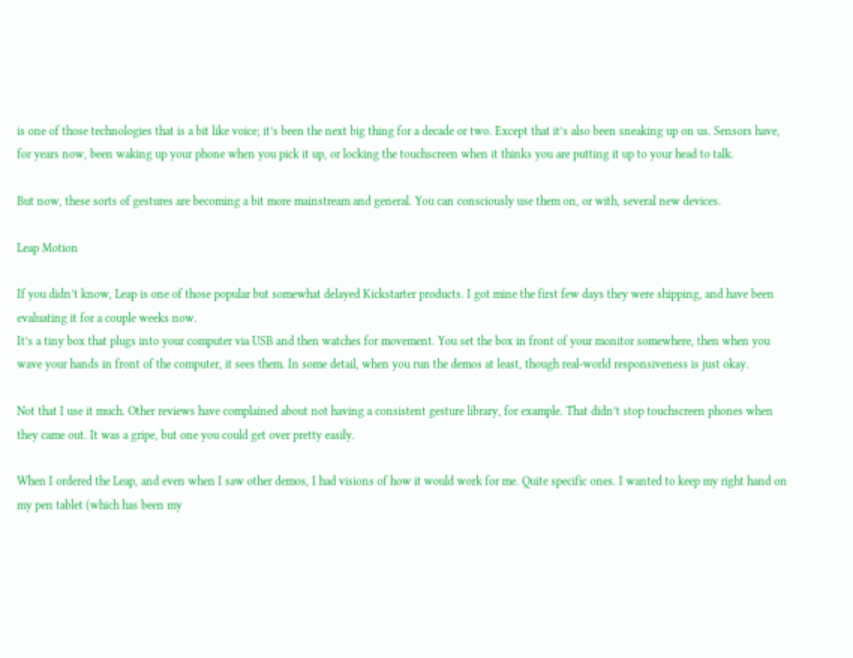is one of those technologies that is a bit like voice; it’s been the next big thing for a decade or two. Except that it’s also been sneaking up on us. Sensors have, for years now, been waking up your phone when you pick it up, or locking the touchscreen when it thinks you are putting it up to your head to talk.

But now, these sorts of gestures are becoming a bit more mainstream and general. You can consciously use them on, or with, several new devices.

Leap Motion

If you didn’t know, Leap is one of those popular but somewhat delayed Kickstarter products. I got mine the first few days they were shipping, and have been evaluating it for a couple weeks now.
It’s a tiny box that plugs into your computer via USB and then watches for movement. You set the box in front of your monitor somewhere, then when you wave your hands in front of the computer, it sees them. In some detail, when you run the demos at least, though real-world responsiveness is just okay.

Not that I use it much. Other reviews have complained about not having a consistent gesture library, for example. That didn’t stop touchscreen phones when they came out. It was a gripe, but one you could get over pretty easily.

When I ordered the Leap, and even when I saw other demos, I had visions of how it would work for me. Quite specific ones. I wanted to keep my right hand on my pen tablet (which has been my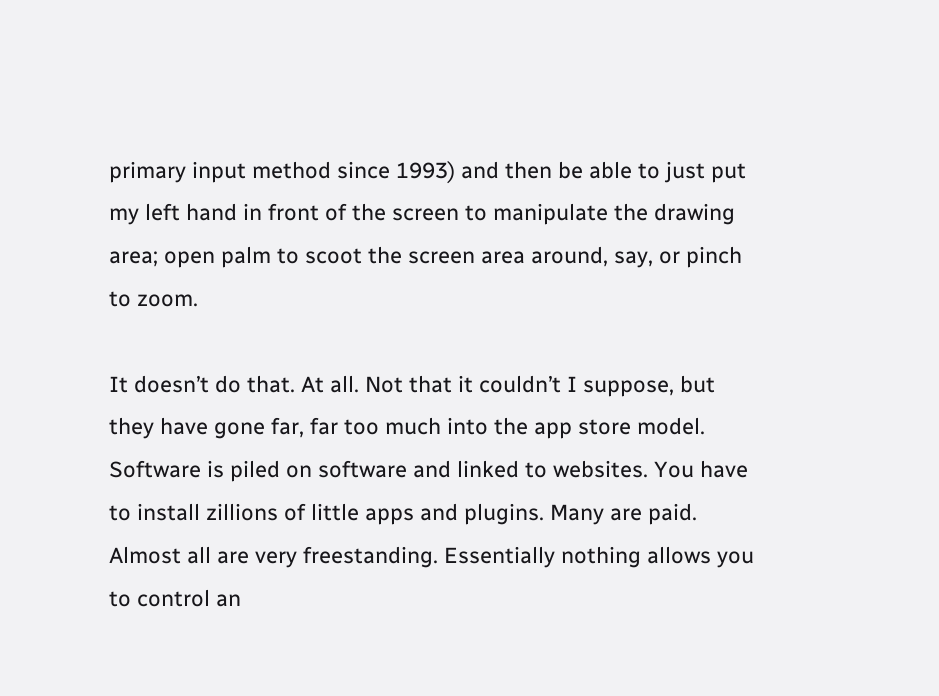primary input method since 1993) and then be able to just put my left hand in front of the screen to manipulate the drawing area; open palm to scoot the screen area around, say, or pinch to zoom.

It doesn’t do that. At all. Not that it couldn’t I suppose, but they have gone far, far too much into the app store model. Software is piled on software and linked to websites. You have to install zillions of little apps and plugins. Many are paid. Almost all are very freestanding. Essentially nothing allows you to control an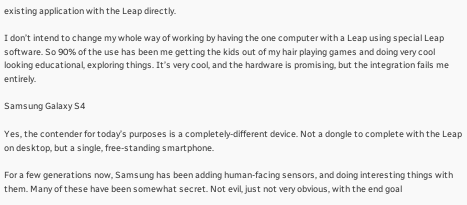existing application with the Leap directly.

I don’t intend to change my whole way of working by having the one computer with a Leap using special Leap software. So 90% of the use has been me getting the kids out of my hair playing games and doing very cool looking educational, exploring things. It’s very cool, and the hardware is promising, but the integration fails me entirely.

Samsung Galaxy S4

Yes, the contender for today’s purposes is a completely-different device. Not a dongle to complete with the Leap on desktop, but a single, free-standing smartphone.

For a few generations now, Samsung has been adding human-facing sensors, and doing interesting things with them. Many of these have been somewhat secret. Not evil, just not very obvious, with the end goal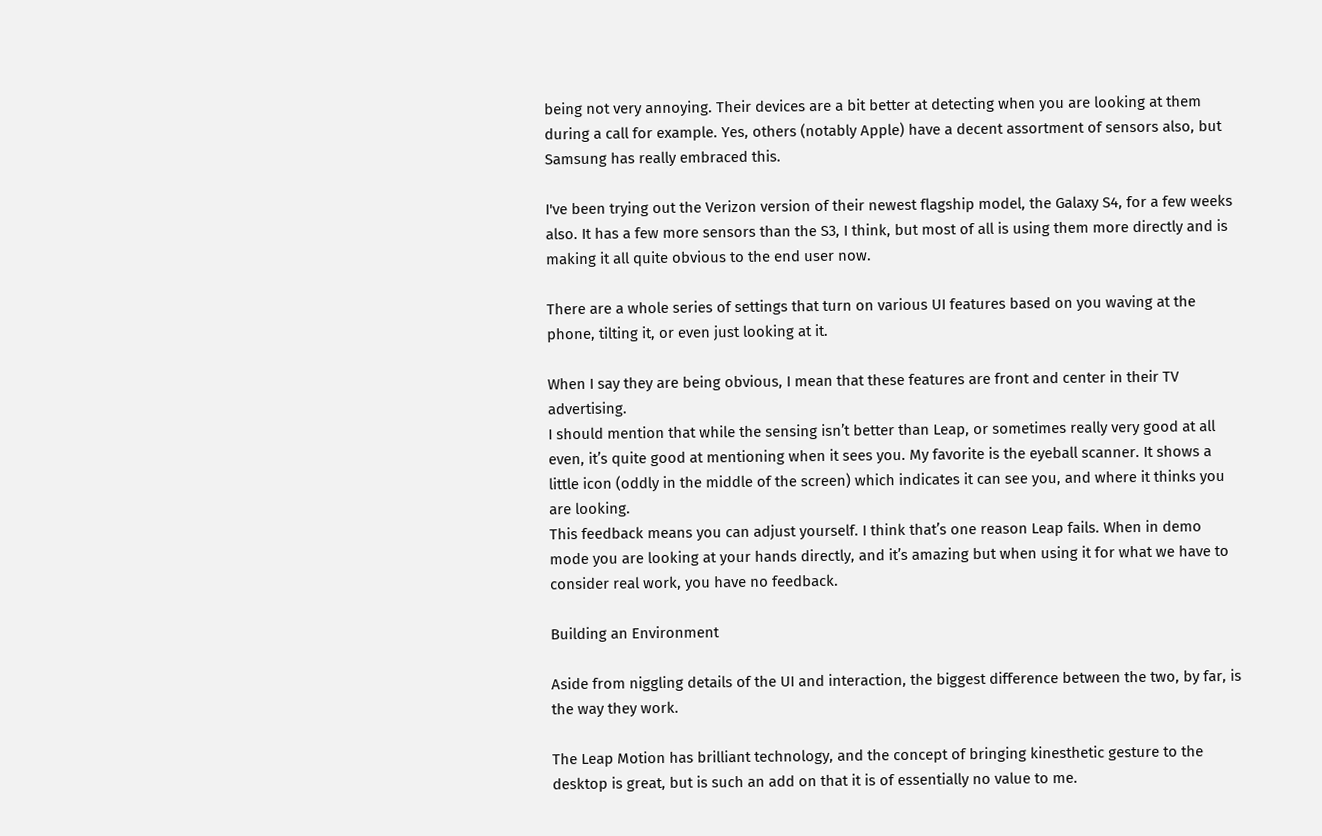being not very annoying. Their devices are a bit better at detecting when you are looking at them during a call for example. Yes, others (notably Apple) have a decent assortment of sensors also, but Samsung has really embraced this.

I've been trying out the Verizon version of their newest flagship model, the Galaxy S4, for a few weeks also. It has a few more sensors than the S3, I think, but most of all is using them more directly and is making it all quite obvious to the end user now.

There are a whole series of settings that turn on various UI features based on you waving at the phone, tilting it, or even just looking at it.

When I say they are being obvious, I mean that these features are front and center in their TV advertising.
I should mention that while the sensing isn’t better than Leap, or sometimes really very good at all even, it’s quite good at mentioning when it sees you. My favorite is the eyeball scanner. It shows a little icon (oddly in the middle of the screen) which indicates it can see you, and where it thinks you are looking.
This feedback means you can adjust yourself. I think that’s one reason Leap fails. When in demo mode you are looking at your hands directly, and it’s amazing but when using it for what we have to consider real work, you have no feedback.

Building an Environment

Aside from niggling details of the UI and interaction, the biggest difference between the two, by far, is the way they work.

The Leap Motion has brilliant technology, and the concept of bringing kinesthetic gesture to the desktop is great, but is such an add on that it is of essentially no value to me.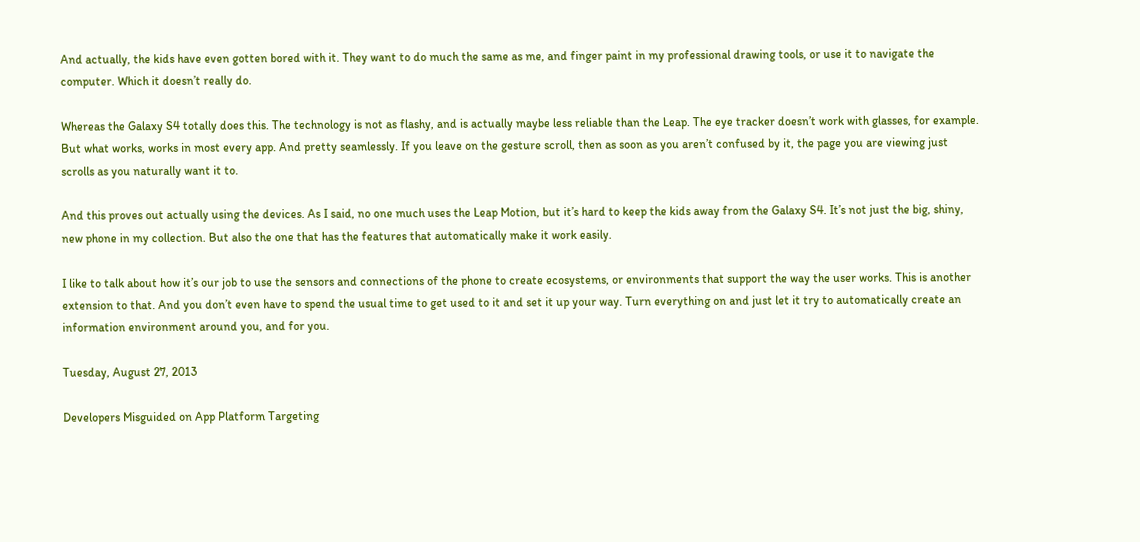And actually, the kids have even gotten bored with it. They want to do much the same as me, and finger paint in my professional drawing tools, or use it to navigate the computer. Which it doesn’t really do.

Whereas the Galaxy S4 totally does this. The technology is not as flashy, and is actually maybe less reliable than the Leap. The eye tracker doesn’t work with glasses, for example. But what works, works in most every app. And pretty seamlessly. If you leave on the gesture scroll, then as soon as you aren’t confused by it, the page you are viewing just scrolls as you naturally want it to.

And this proves out actually using the devices. As I said, no one much uses the Leap Motion, but it’s hard to keep the kids away from the Galaxy S4. It’s not just the big, shiny, new phone in my collection. But also the one that has the features that automatically make it work easily.

I like to talk about how it’s our job to use the sensors and connections of the phone to create ecosystems, or environments that support the way the user works. This is another extension to that. And you don’t even have to spend the usual time to get used to it and set it up your way. Turn everything on and just let it try to automatically create an information environment around you, and for you.

Tuesday, August 27, 2013

Developers Misguided on App Platform Targeting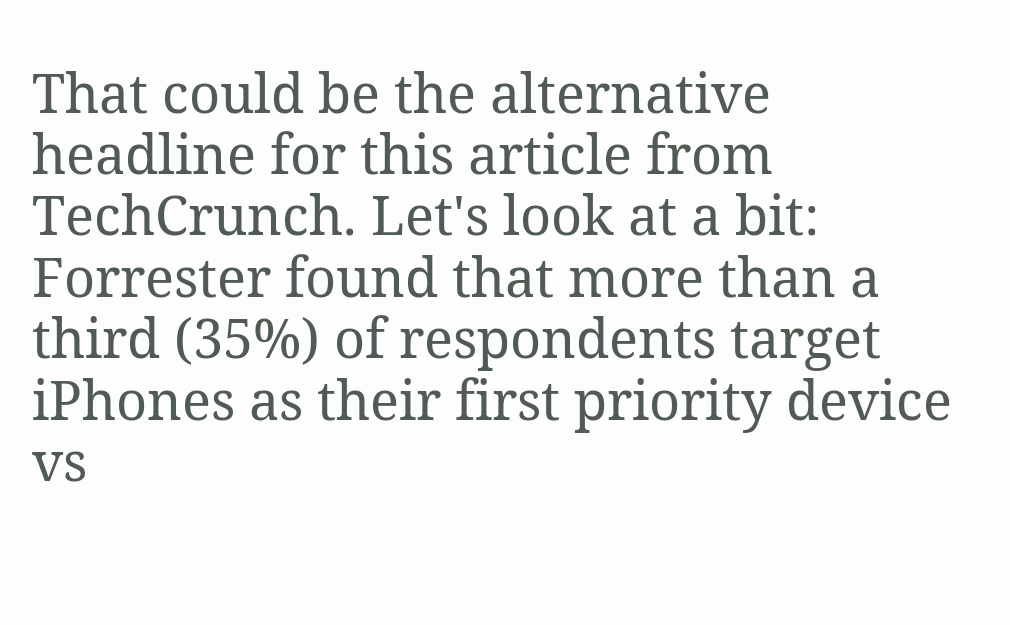That could be the alternative headline for this article from TechCrunch. Let's look at a bit:
Forrester found that more than a third (35%) of respondents target iPhones as their first priority device vs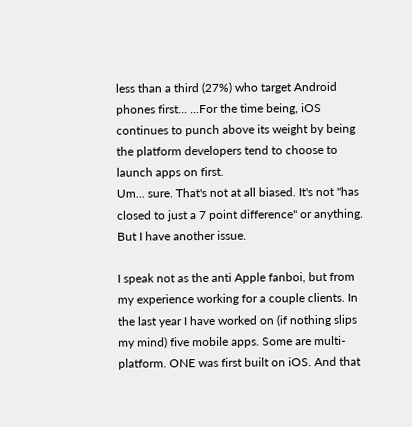less than a third (27%) who target Android phones first... ...For the time being, iOS continues to punch above its weight by being the platform developers tend to choose to launch apps on first.
Um... sure. That's not at all biased. It's not "has closed to just a 7 point difference" or anything.   But I have another issue.

I speak not as the anti Apple fanboi, but from my experience working for a couple clients. In the last year I have worked on (if nothing slips my mind) five mobile apps. Some are multi-platform. ONE was first built on iOS. And that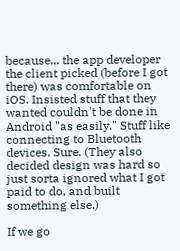because... the app developer the client picked (before I got there) was comfortable on iOS. Insisted stuff that they wanted couldn't be done in Android "as easily." Stuff like connecting to Bluetooth devices. Sure. (They also decided design was hard so just sorta ignored what I got paid to do, and built something else.)

If we go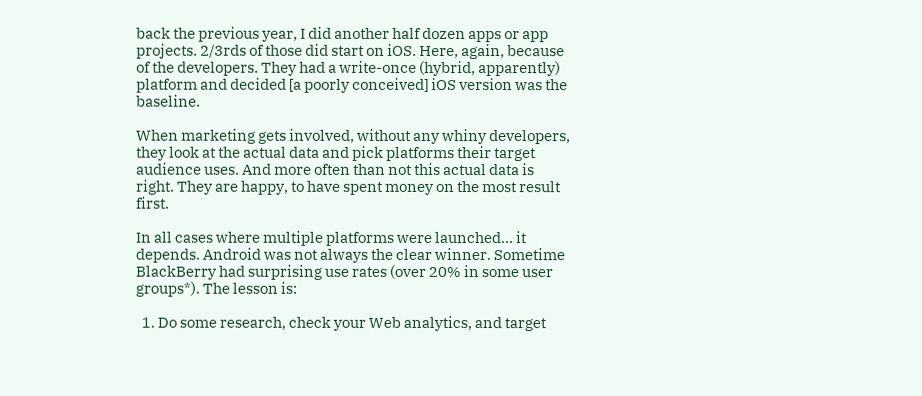back the previous year, I did another half dozen apps or app projects. 2/3rds of those did start on iOS. Here, again, because of the developers. They had a write-once (hybrid, apparently) platform and decided [a poorly conceived] iOS version was the baseline.

When marketing gets involved, without any whiny developers, they look at the actual data and pick platforms their target audience uses. And more often than not this actual data is right. They are happy, to have spent money on the most result first.

In all cases where multiple platforms were launched... it depends. Android was not always the clear winner. Sometime BlackBerry had surprising use rates (over 20% in some user groups*). The lesson is:

  1. Do some research, check your Web analytics, and target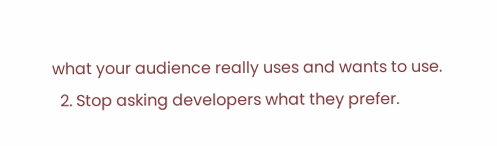what your audience really uses and wants to use.
  2. Stop asking developers what they prefer.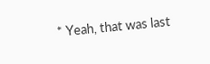* Yeah, that was last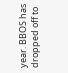year. BBOS has dropped off to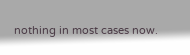nothing in most cases now.